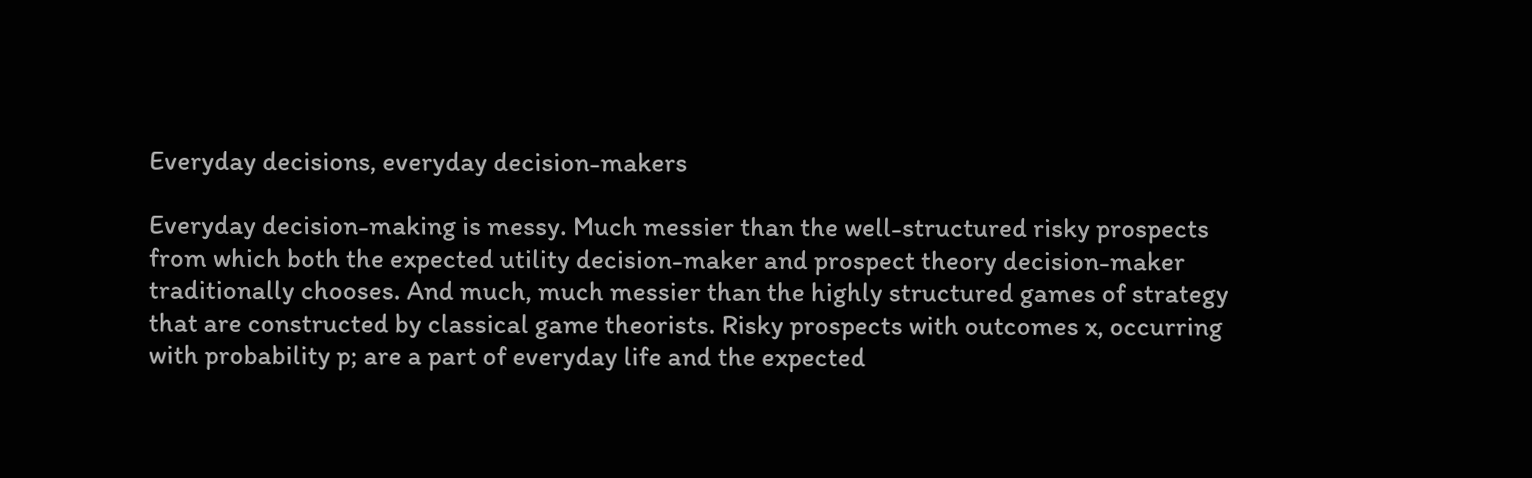Everyday decisions, everyday decision-makers

Everyday decision-making is messy. Much messier than the well-structured risky prospects from which both the expected utility decision-maker and prospect theory decision-maker traditionally chooses. And much, much messier than the highly structured games of strategy that are constructed by classical game theorists. Risky prospects with outcomes x, occurring with probability p; are a part of everyday life and the expected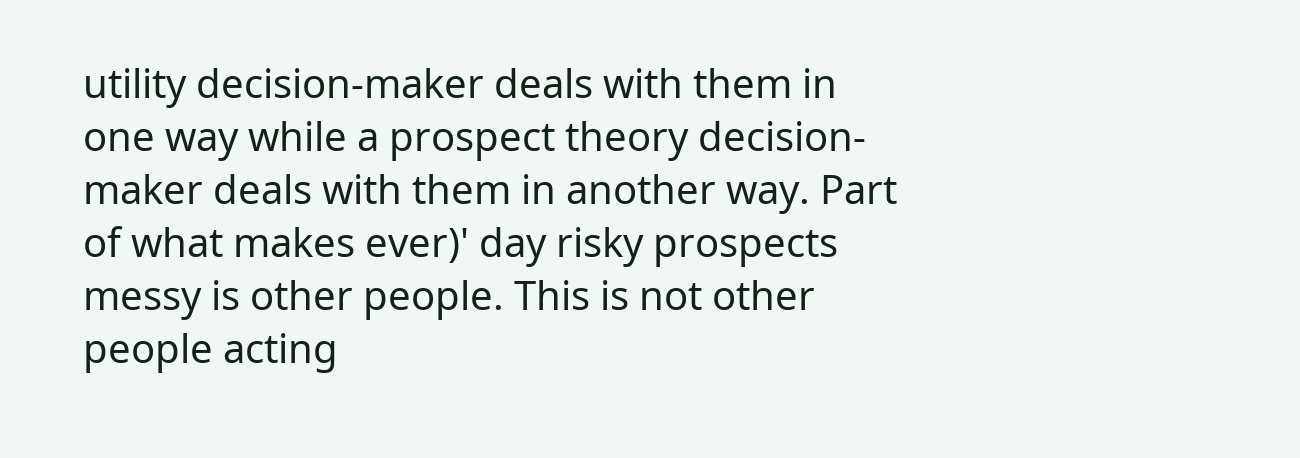utility decision-maker deals with them in one way while a prospect theory decision-maker deals with them in another way. Part of what makes ever)' day risky prospects messy is other people. This is not other people acting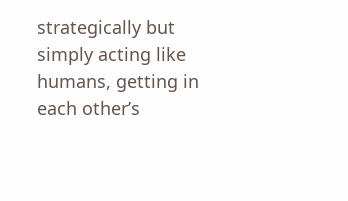strategically but simply acting like humans, getting in each other’s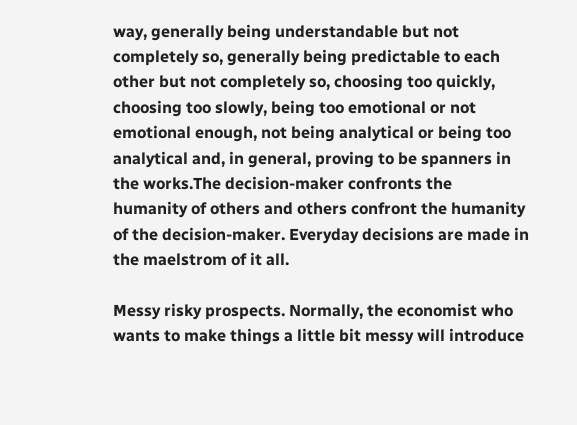way, generally being understandable but not completely so, generally being predictable to each other but not completely so, choosing too quickly, choosing too slowly, being too emotional or not emotional enough, not being analytical or being too analytical and, in general, proving to be spanners in the works.The decision-maker confronts the humanity of others and others confront the humanity of the decision-maker. Everyday decisions are made in the maelstrom of it all.

Messy risky prospects. Normally, the economist who wants to make things a little bit messy will introduce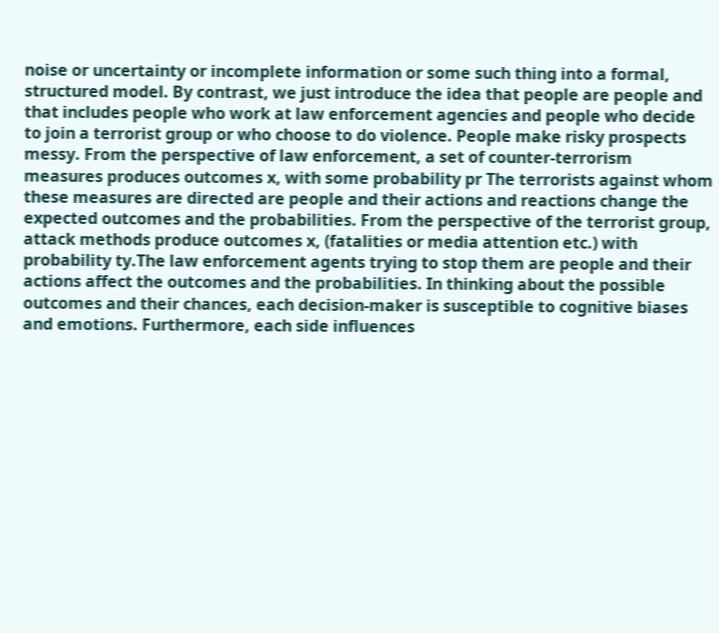noise or uncertainty or incomplete information or some such thing into a formal, structured model. By contrast, we just introduce the idea that people are people and that includes people who work at law enforcement agencies and people who decide to join a terrorist group or who choose to do violence. People make risky prospects messy. From the perspective of law enforcement, a set of counter-terrorism measures produces outcomes x, with some probability pr The terrorists against whom these measures are directed are people and their actions and reactions change the expected outcomes and the probabilities. From the perspective of the terrorist group, attack methods produce outcomes x, (fatalities or media attention etc.) with probability ty.The law enforcement agents trying to stop them are people and their actions affect the outcomes and the probabilities. In thinking about the possible outcomes and their chances, each decision-maker is susceptible to cognitive biases and emotions. Furthermore, each side influences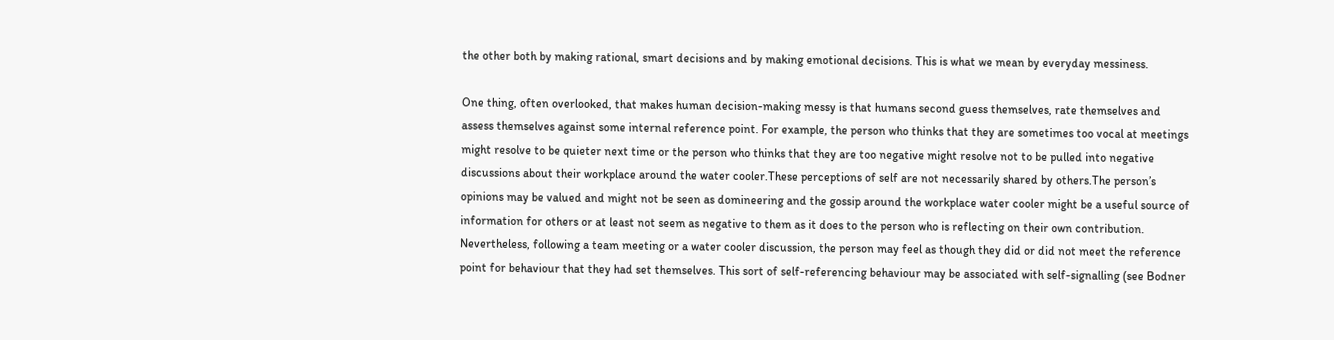the other both by making rational, smart decisions and by making emotional decisions. This is what we mean by everyday messiness.

One thing, often overlooked, that makes human decision-making messy is that humans second guess themselves, rate themselves and assess themselves against some internal reference point. For example, the person who thinks that they are sometimes too vocal at meetings might resolve to be quieter next time or the person who thinks that they are too negative might resolve not to be pulled into negative discussions about their workplace around the water cooler.These perceptions of self are not necessarily shared by others.The person’s opinions may be valued and might not be seen as domineering and the gossip around the workplace water cooler might be a useful source of information for others or at least not seem as negative to them as it does to the person who is reflecting on their own contribution. Nevertheless, following a team meeting or a water cooler discussion, the person may feel as though they did or did not meet the reference point for behaviour that they had set themselves. This sort of self-referencing behaviour may be associated with self-signalling (see Bodner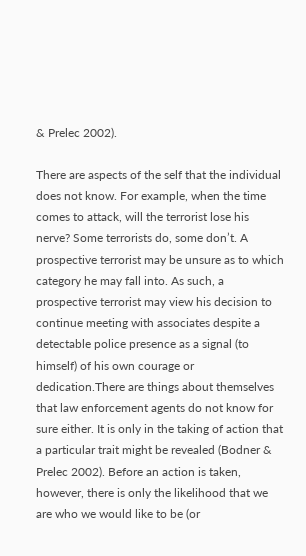& Prelec 2002).

There are aspects of the self that the individual does not know. For example, when the time comes to attack, will the terrorist lose his nerve? Some terrorists do, some don’t. A prospective terrorist may be unsure as to which category he may fall into. As such, a prospective terrorist may view his decision to continue meeting with associates despite a detectable police presence as a signal (to himself) of his own courage or dedication.There are things about themselves that law enforcement agents do not know for sure either. It is only in the taking of action that a particular trait might be revealed (Bodner & Prelec 2002). Before an action is taken, however, there is only the likelihood that we are who we would like to be (or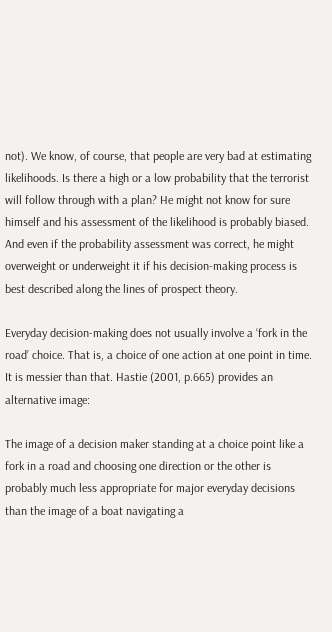not). We know, of course, that people are very bad at estimating likelihoods. Is there a high or a low probability that the terrorist will follow through with a plan? He might not know for sure himself and his assessment of the likelihood is probably biased. And even if the probability assessment was correct, he might overweight or underweight it if his decision-making process is best described along the lines of prospect theory.

Everyday decision-making does not usually involve a ‘fork in the road’ choice. That is, a choice of one action at one point in time. It is messier than that. Hastie (2001, p.665) provides an alternative image:

The image of a decision maker standing at a choice point like a fork in a road and choosing one direction or the other is probably much less appropriate for major everyday decisions than the image of a boat navigating a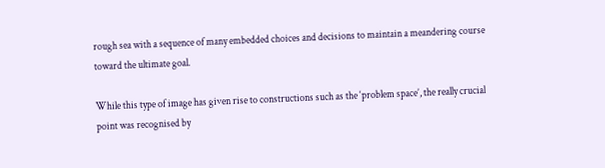rough sea with a sequence of many embedded choices and decisions to maintain a meandering course toward the ultimate goal.

While this type of image has given rise to constructions such as the ‘problem space’, the really crucial point was recognised by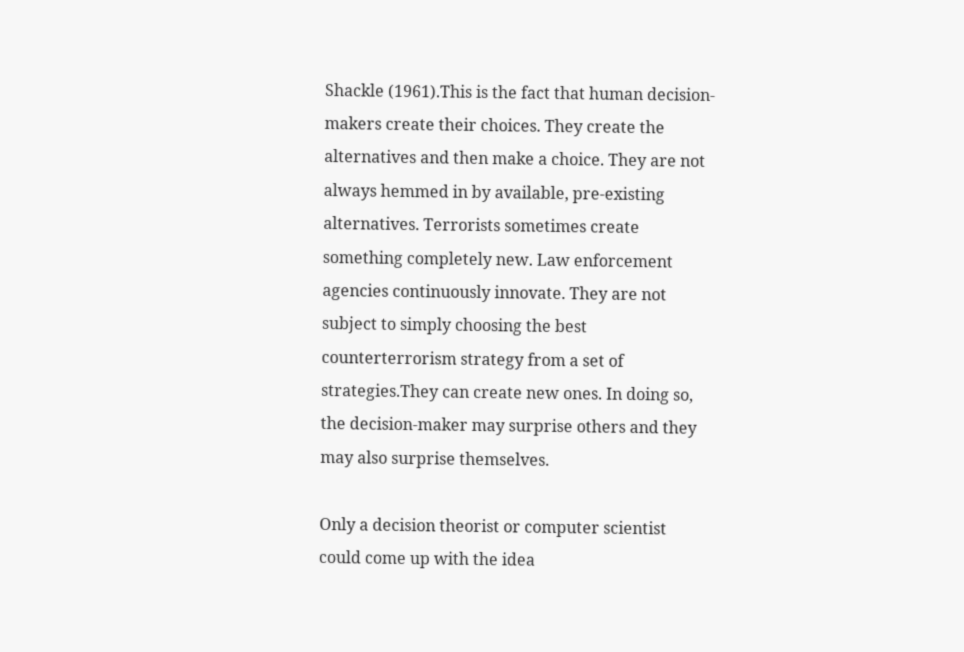Shackle (1961).This is the fact that human decision-makers create their choices. They create the alternatives and then make a choice. They are not always hemmed in by available, pre-existing alternatives. Terrorists sometimes create something completely new. Law enforcement agencies continuously innovate. They are not subject to simply choosing the best counterterrorism strategy from a set of strategies.They can create new ones. In doing so, the decision-maker may surprise others and they may also surprise themselves.

Only a decision theorist or computer scientist could come up with the idea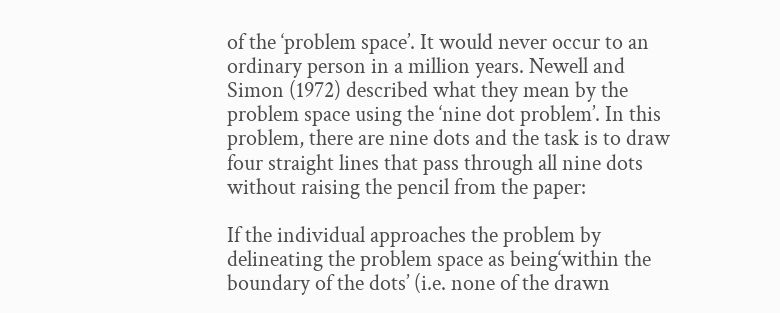of the ‘problem space’. It would never occur to an ordinary person in a million years. Newell and Simon (1972) described what they mean by the problem space using the ‘nine dot problem’. In this problem, there are nine dots and the task is to draw four straight lines that pass through all nine dots without raising the pencil from the paper:

If the individual approaches the problem by delineating the problem space as being‘within the boundary of the dots’ (i.e. none of the drawn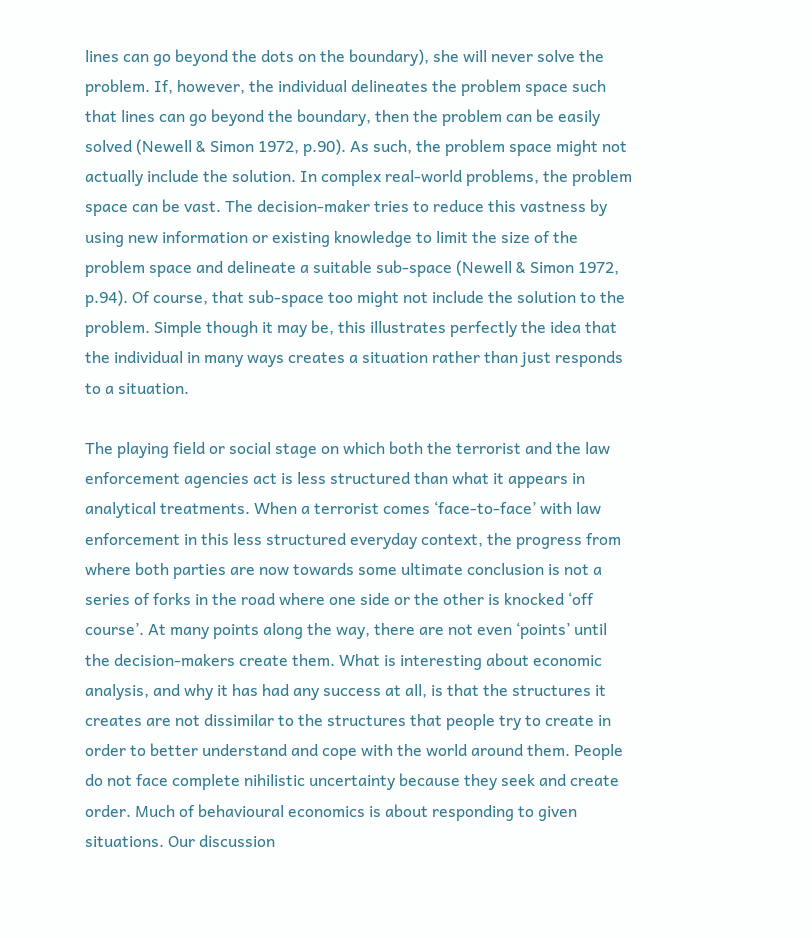lines can go beyond the dots on the boundary), she will never solve the problem. If, however, the individual delineates the problem space such that lines can go beyond the boundary, then the problem can be easily solved (Newell & Simon 1972, p.90). As such, the problem space might not actually include the solution. In complex real-world problems, the problem space can be vast. The decision-maker tries to reduce this vastness by using new information or existing knowledge to limit the size of the problem space and delineate a suitable sub-space (Newell & Simon 1972, p.94). Of course, that sub-space too might not include the solution to the problem. Simple though it may be, this illustrates perfectly the idea that the individual in many ways creates a situation rather than just responds to a situation.

The playing field or social stage on which both the terrorist and the law enforcement agencies act is less structured than what it appears in analytical treatments. When a terrorist comes ‘face-to-face’ with law enforcement in this less structured everyday context, the progress from where both parties are now towards some ultimate conclusion is not a series of forks in the road where one side or the other is knocked ‘off course’. At many points along the way, there are not even ‘points’ until the decision-makers create them. What is interesting about economic analysis, and why it has had any success at all, is that the structures it creates are not dissimilar to the structures that people try to create in order to better understand and cope with the world around them. People do not face complete nihilistic uncertainty because they seek and create order. Much of behavioural economics is about responding to given situations. Our discussion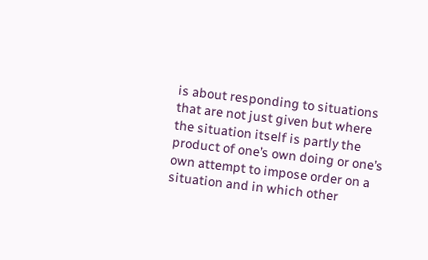is about responding to situations that are not just given but where the situation itself is partly the product of one’s own doing or one’s own attempt to impose order on a situation and in which other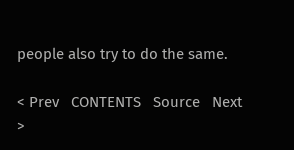people also try to do the same.

< Prev   CONTENTS   Source   Next >